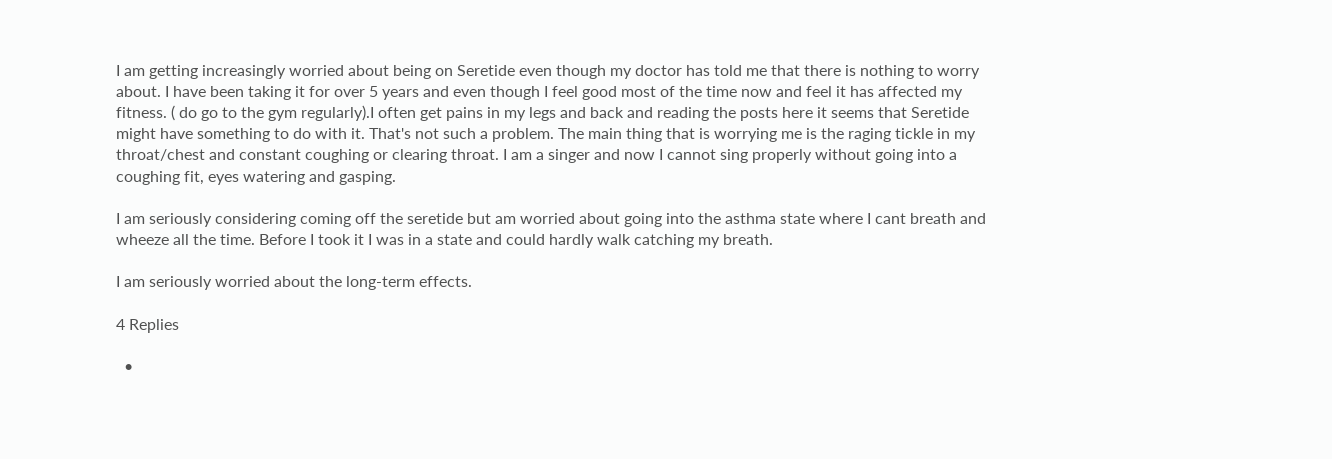I am getting increasingly worried about being on Seretide even though my doctor has told me that there is nothing to worry about. I have been taking it for over 5 years and even though I feel good most of the time now and feel it has affected my fitness. ( do go to the gym regularly).I often get pains in my legs and back and reading the posts here it seems that Seretide might have something to do with it. That's not such a problem. The main thing that is worrying me is the raging tickle in my throat/chest and constant coughing or clearing throat. I am a singer and now I cannot sing properly without going into a coughing fit, eyes watering and gasping.

I am seriously considering coming off the seretide but am worried about going into the asthma state where I cant breath and wheeze all the time. Before I took it I was in a state and could hardly walk catching my breath.

I am seriously worried about the long-term effects.

4 Replies

  •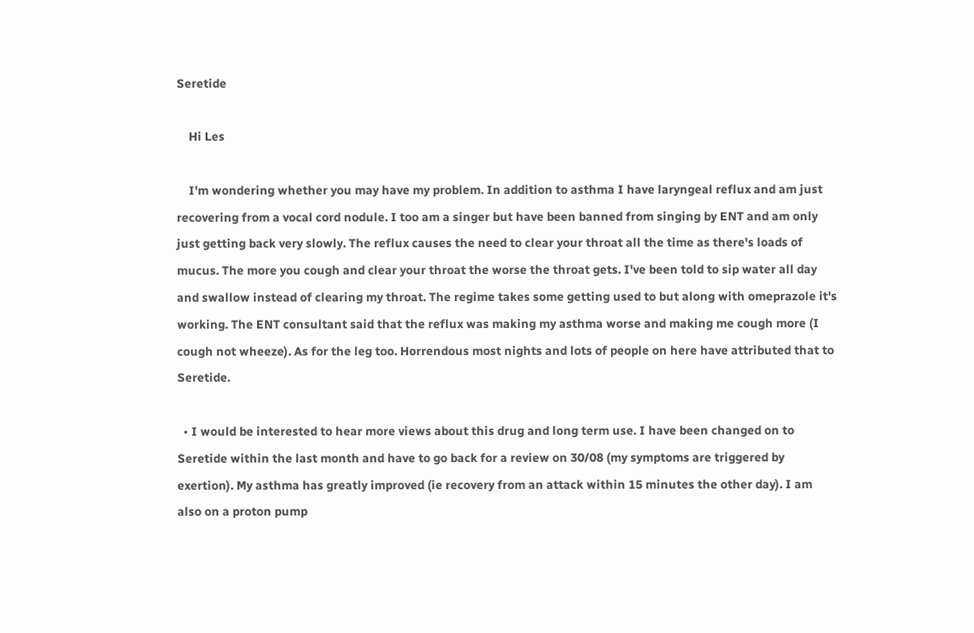Seretide

    Hi Les

    I'm wondering whether you may have my problem. In addition to asthma I have laryngeal reflux and am just recovering from a vocal cord nodule. I too am a singer but have been banned from singing by ENT and am only just getting back very slowly. The reflux causes the need to clear your throat all the time as there's loads of mucus. The more you cough and clear your throat the worse the throat gets. I've been told to sip water all day and swallow instead of clearing my throat. The regime takes some getting used to but along with omeprazole it's working. The ENT consultant said that the reflux was making my asthma worse and making me cough more (I cough not wheeze). As for the leg too. Horrendous most nights and lots of people on here have attributed that to Seretide.

  • I would be interested to hear more views about this drug and long term use. I have been changed on to Seretide within the last month and have to go back for a review on 30/08 (my symptoms are triggered by exertion). My asthma has greatly improved (ie recovery from an attack within 15 minutes the other day). I am also on a proton pump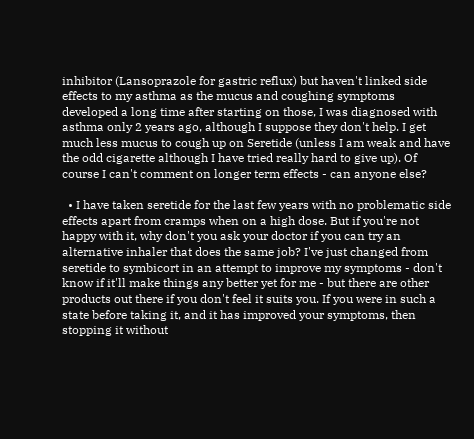inhibitor (Lansoprazole for gastric reflux) but haven't linked side effects to my asthma as the mucus and coughing symptoms developed a long time after starting on those, I was diagnosed with asthma only 2 years ago, although I suppose they don't help. I get much less mucus to cough up on Seretide (unless I am weak and have the odd cigarette although I have tried really hard to give up). Of course I can't comment on longer term effects - can anyone else?

  • I have taken seretide for the last few years with no problematic side effects apart from cramps when on a high dose. But if you're not happy with it, why don't you ask your doctor if you can try an alternative inhaler that does the same job? I've just changed from seretide to symbicort in an attempt to improve my symptoms - don't know if it'll make things any better yet for me - but there are other products out there if you don't feel it suits you. If you were in such a state before taking it, and it has improved your symptoms, then stopping it without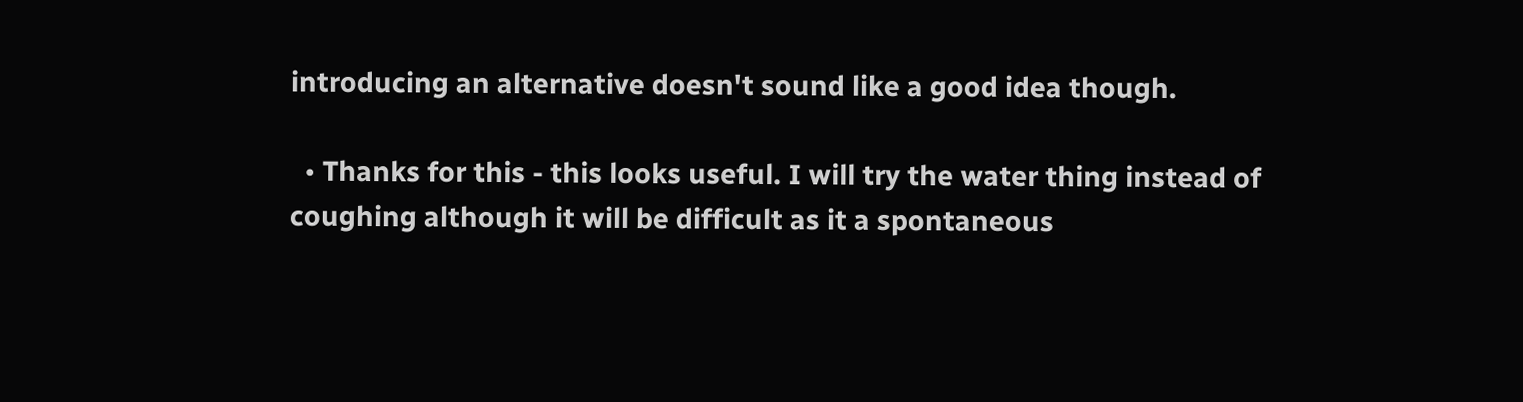introducing an alternative doesn't sound like a good idea though.

  • Thanks for this - this looks useful. I will try the water thing instead of coughing although it will be difficult as it a spontaneous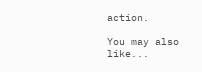action.

You may also like...